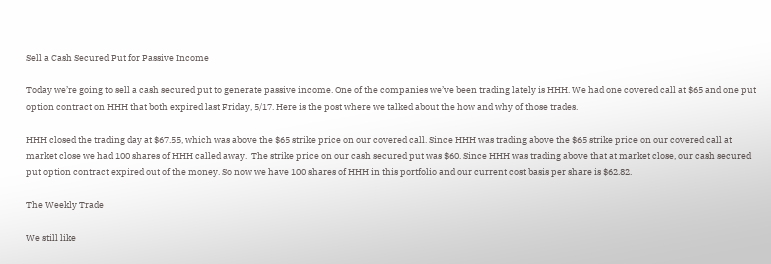Sell a Cash Secured Put for Passive Income

Today we’re going to sell a cash secured put to generate passive income. One of the companies we’ve been trading lately is HHH. We had one covered call at $65 and one put option contract on HHH that both expired last Friday, 5/17. Here is the post where we talked about the how and why of those trades.

HHH closed the trading day at $67.55, which was above the $65 strike price on our covered call. Since HHH was trading above the $65 strike price on our covered call at market close we had 100 shares of HHH called away.  The strike price on our cash secured put was $60. Since HHH was trading above that at market close, our cash secured put option contract expired out of the money. So now we have 100 shares of HHH in this portfolio and our current cost basis per share is $62.82.

The Weekly Trade

We still like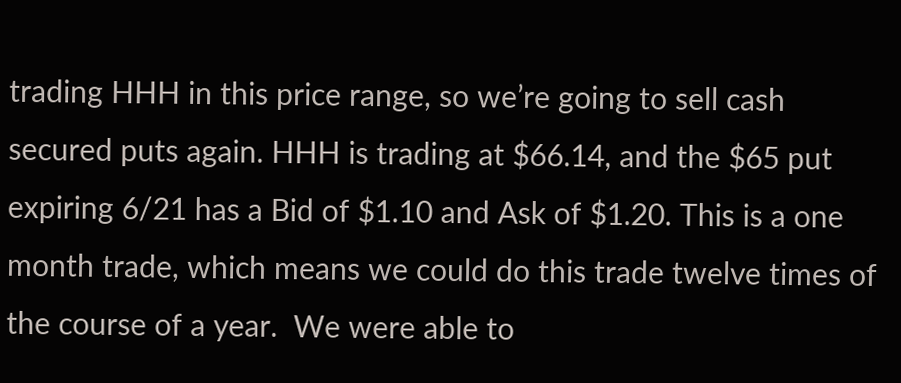trading HHH in this price range, so we’re going to sell cash secured puts again. HHH is trading at $66.14, and the $65 put expiring 6/21 has a Bid of $1.10 and Ask of $1.20. This is a one month trade, which means we could do this trade twelve times of the course of a year.  We were able to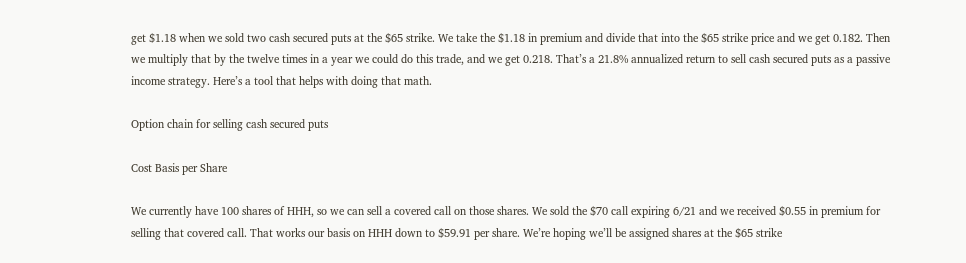get $1.18 when we sold two cash secured puts at the $65 strike. We take the $1.18 in premium and divide that into the $65 strike price and we get 0.182. Then we multiply that by the twelve times in a year we could do this trade, and we get 0.218. That’s a 21.8% annualized return to sell cash secured puts as a passive income strategy. Here’s a tool that helps with doing that math.

Option chain for selling cash secured puts

Cost Basis per Share

We currently have 100 shares of HHH, so we can sell a covered call on those shares. We sold the $70 call expiring 6/21 and we received $0.55 in premium for selling that covered call. That works our basis on HHH down to $59.91 per share. We’re hoping we’ll be assigned shares at the $65 strike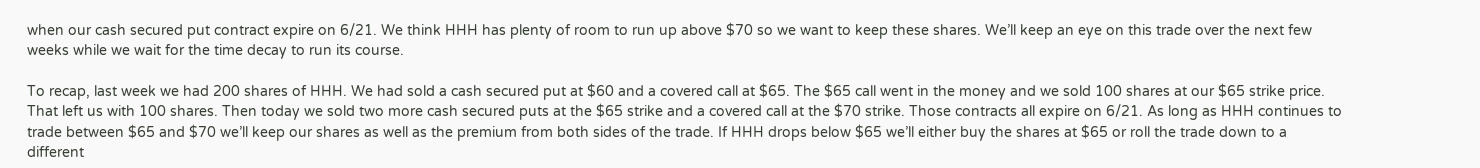when our cash secured put contract expire on 6/21. We think HHH has plenty of room to run up above $70 so we want to keep these shares. We’ll keep an eye on this trade over the next few weeks while we wait for the time decay to run its course.

To recap, last week we had 200 shares of HHH. We had sold a cash secured put at $60 and a covered call at $65. The $65 call went in the money and we sold 100 shares at our $65 strike price. That left us with 100 shares. Then today we sold two more cash secured puts at the $65 strike and a covered call at the $70 strike. Those contracts all expire on 6/21. As long as HHH continues to trade between $65 and $70 we’ll keep our shares as well as the premium from both sides of the trade. If HHH drops below $65 we’ll either buy the shares at $65 or roll the trade down to a different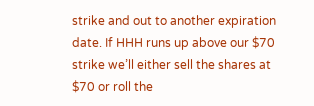strike and out to another expiration date. If HHH runs up above our $70 strike we’ll either sell the shares at $70 or roll the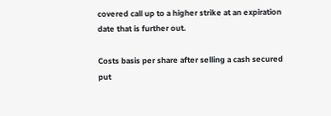covered call up to a higher strike at an expiration date that is further out.

Costs basis per share after selling a cash secured put